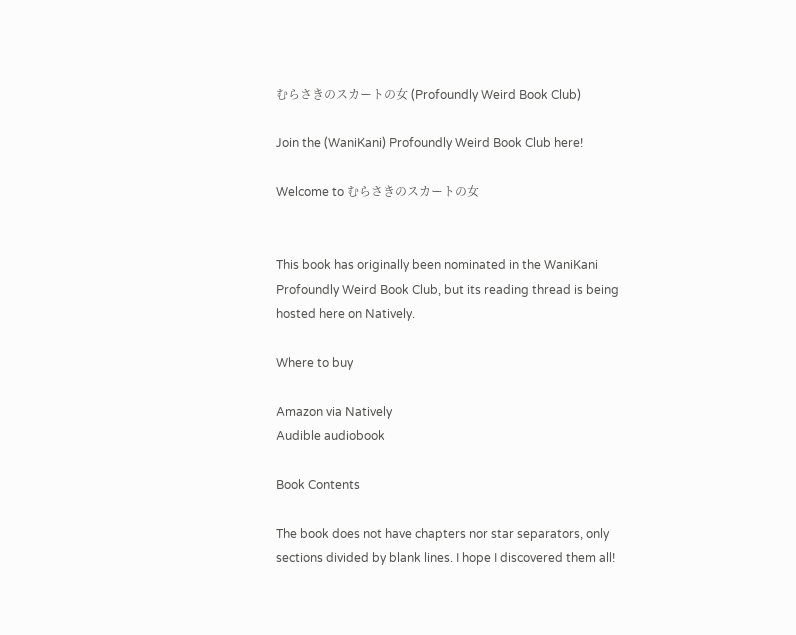むらさきのスカートの女 (Profoundly Weird Book Club)

Join the (WaniKani) Profoundly Weird Book Club here!

Welcome to むらさきのスカートの女


This book has originally been nominated in the WaniKani Profoundly Weird Book Club, but its reading thread is being hosted here on Natively.

Where to buy

Amazon via Natively
Audible audiobook

Book Contents

The book does not have chapters nor star separators, only sections divided by blank lines. I hope I discovered them all!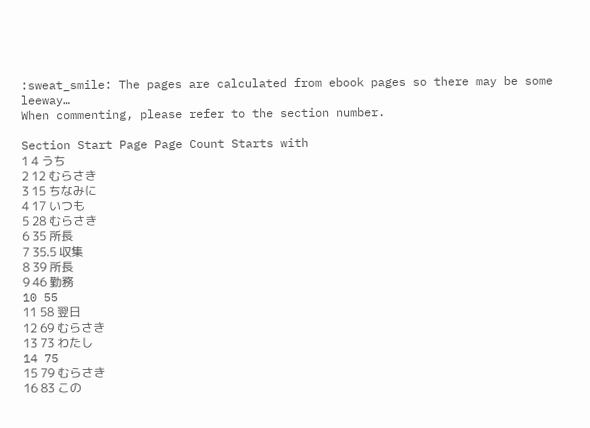:sweat_smile: The pages are calculated from ebook pages so there may be some leeway…
When commenting, please refer to the section number.

Section Start Page Page Count Starts with
1 4 うち
2 12 むらさき
3 15 ちなみに
4 17 いつも
5 28 むらさき
6 35 所長
7 35.5 収集
8 39 所長
9 46 勤務
10 55
11 58 翌日
12 69 むらさき
13 73 わたし
14 75
15 79 むらさき
16 83 この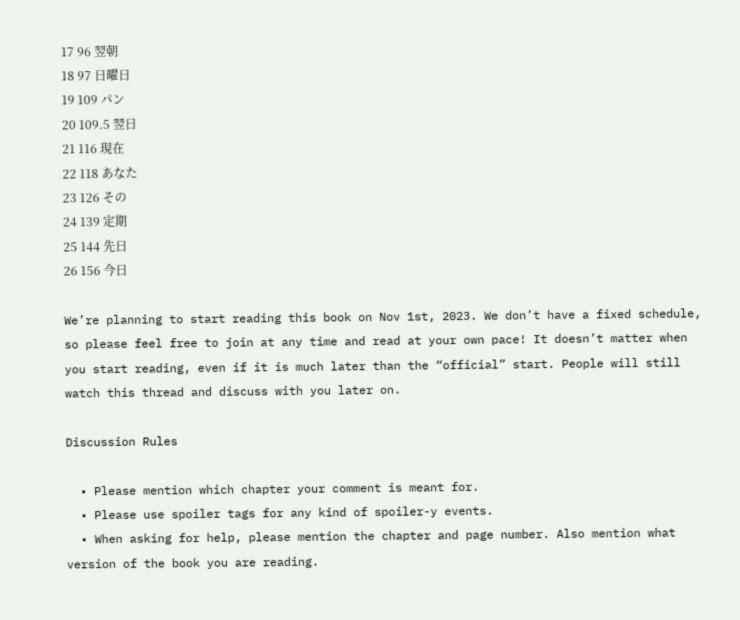17 96 翌朝
18 97 日曜日
19 109 パン
20 109.5 翌日
21 116 現在
22 118 あなた
23 126 その
24 139 定期
25 144 先日
26 156 今日

We’re planning to start reading this book on Nov 1st, 2023. We don’t have a fixed schedule, so please feel free to join at any time and read at your own pace! It doesn’t matter when you start reading, even if it is much later than the “official” start. People will still watch this thread and discuss with you later on.

Discussion Rules

  • Please mention which chapter your comment is meant for.
  • Please use spoiler tags for any kind of spoiler-y events.
  • When asking for help, please mention the chapter and page number. Also mention what version of the book you are reading.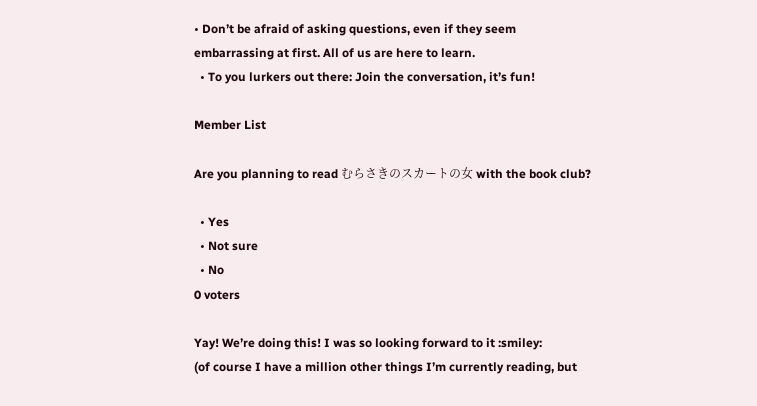• Don’t be afraid of asking questions, even if they seem embarrassing at first. All of us are here to learn.
  • To you lurkers out there: Join the conversation, it’s fun!

Member List

Are you planning to read むらさきのスカートの女 with the book club?

  • Yes
  • Not sure
  • No
0 voters

Yay! We’re doing this! I was so looking forward to it :smiley:
(of course I have a million other things I’m currently reading, but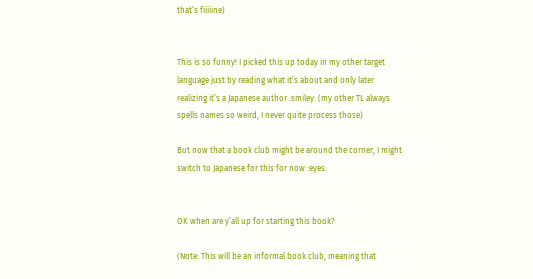that’s fiiiiine)


This is so funny! I picked this up today in my other target language just by reading what it’s about and only later realizing it’s a Japanese author :smiley: (my other TL always spells names so weird, I never quite process those)

But now that a book club might be around the corner, I might switch to Japanese for this for now :eyes:


OK when are y’all up for starting this book?

(Note: This will be an informal book club, meaning that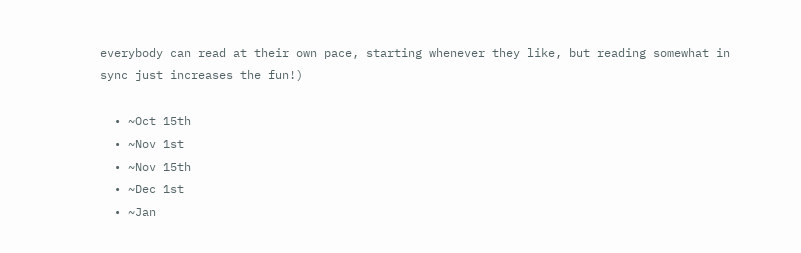everybody can read at their own pace, starting whenever they like, but reading somewhat in sync just increases the fun!)

  • ~Oct 15th
  • ~Nov 1st
  • ~Nov 15th
  • ~Dec 1st
  • ~Jan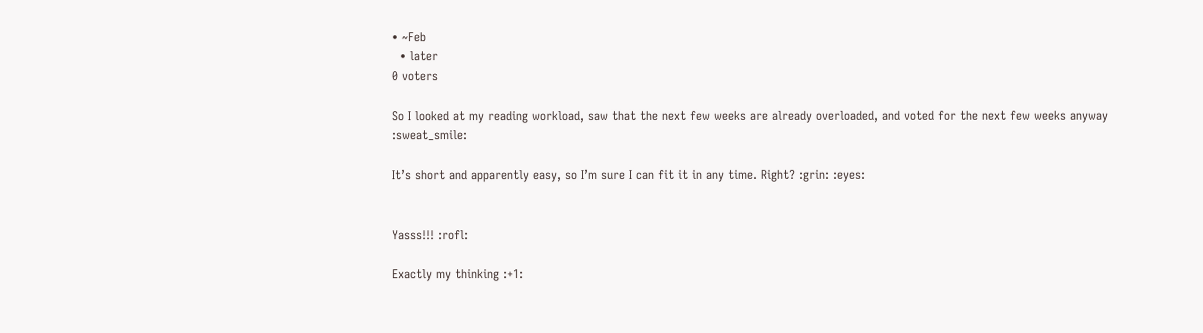• ~Feb
  • later
0 voters

So I looked at my reading workload, saw that the next few weeks are already overloaded, and voted for the next few weeks anyway :sweat_smile:

It’s short and apparently easy, so I’m sure I can fit it in any time. Right? :grin: :eyes:


Yasss!!! :rofl:

Exactly my thinking :+1: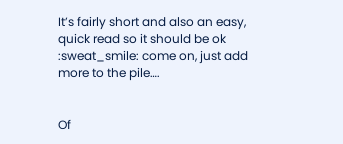It’s fairly short and also an easy, quick read so it should be ok :sweat_smile: come on, just add more to the pile….


Of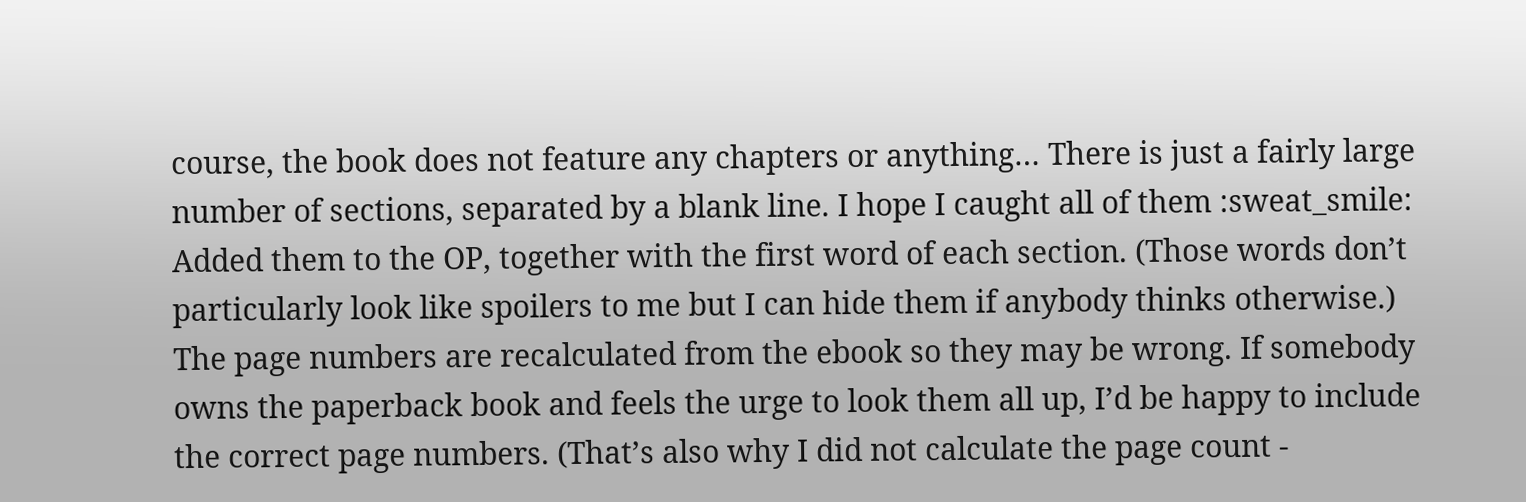course, the book does not feature any chapters or anything… There is just a fairly large number of sections, separated by a blank line. I hope I caught all of them :sweat_smile: Added them to the OP, together with the first word of each section. (Those words don’t particularly look like spoilers to me but I can hide them if anybody thinks otherwise.)
The page numbers are recalculated from the ebook so they may be wrong. If somebody owns the paperback book and feels the urge to look them all up, I’d be happy to include the correct page numbers. (That’s also why I did not calculate the page count -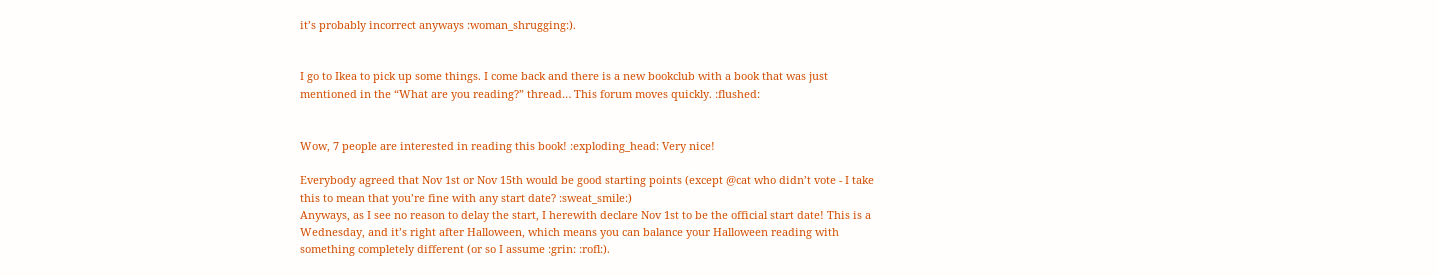it’s probably incorrect anyways :woman_shrugging:).


I go to Ikea to pick up some things. I come back and there is a new bookclub with a book that was just mentioned in the “What are you reading?” thread… This forum moves quickly. :flushed:


Wow, 7 people are interested in reading this book! :exploding_head: Very nice!

Everybody agreed that Nov 1st or Nov 15th would be good starting points (except @cat who didn’t vote - I take this to mean that you’re fine with any start date? :sweat_smile:)
Anyways, as I see no reason to delay the start, I herewith declare Nov 1st to be the official start date! This is a Wednesday, and it’s right after Halloween, which means you can balance your Halloween reading with something completely different (or so I assume :grin: :rofl:).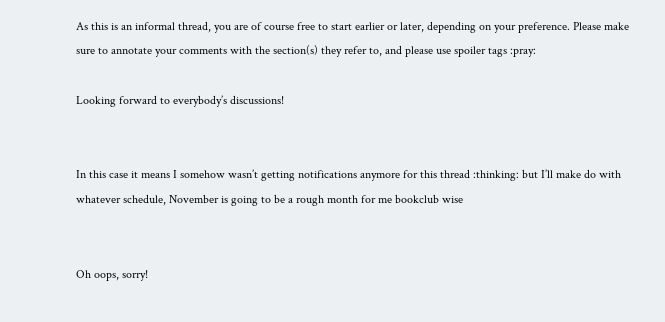As this is an informal thread, you are of course free to start earlier or later, depending on your preference. Please make sure to annotate your comments with the section(s) they refer to, and please use spoiler tags :pray:

Looking forward to everybody’s discussions!


In this case it means I somehow wasn’t getting notifications anymore for this thread :thinking: but I’ll make do with whatever schedule, November is going to be a rough month for me bookclub wise


Oh oops, sorry!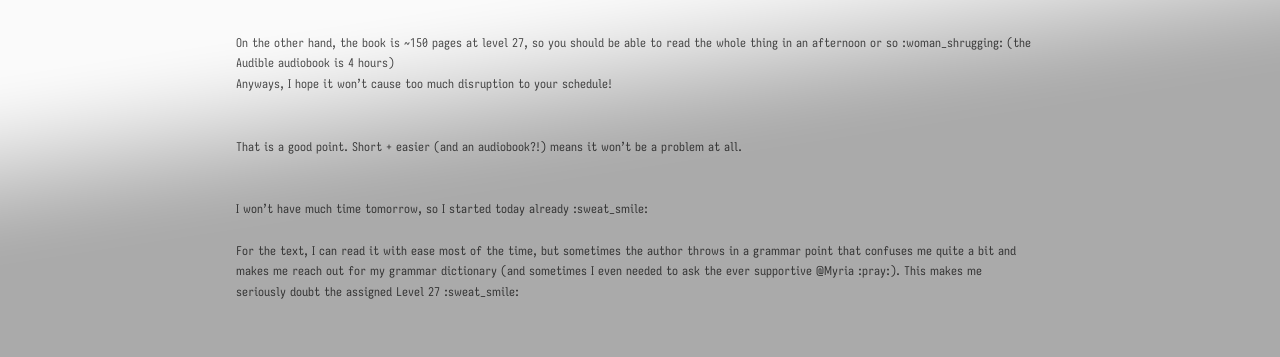On the other hand, the book is ~150 pages at level 27, so you should be able to read the whole thing in an afternoon or so :woman_shrugging: (the Audible audiobook is 4 hours)
Anyways, I hope it won’t cause too much disruption to your schedule!


That is a good point. Short + easier (and an audiobook?!) means it won’t be a problem at all.


I won’t have much time tomorrow, so I started today already :sweat_smile:

For the text, I can read it with ease most of the time, but sometimes the author throws in a grammar point that confuses me quite a bit and makes me reach out for my grammar dictionary (and sometimes I even needed to ask the ever supportive @Myria :pray:). This makes me seriously doubt the assigned Level 27 :sweat_smile: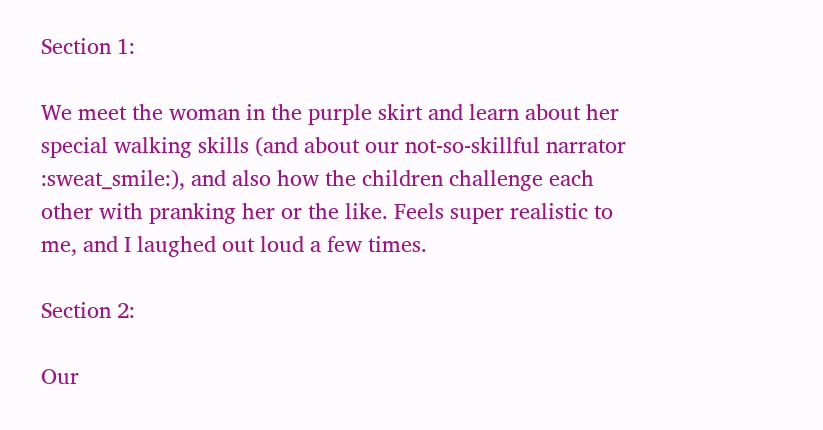Section 1:

We meet the woman in the purple skirt and learn about her special walking skills (and about our not-so-skillful narrator :sweat_smile:), and also how the children challenge each other with pranking her or the like. Feels super realistic to me, and I laughed out loud a few times.

Section 2:

Our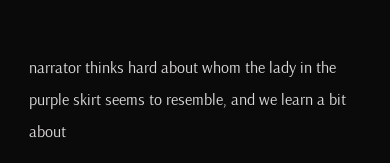narrator thinks hard about whom the lady in the purple skirt seems to resemble, and we learn a bit about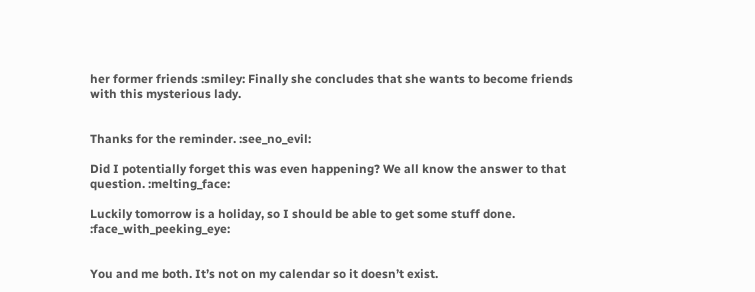her former friends :smiley: Finally she concludes that she wants to become friends with this mysterious lady.


Thanks for the reminder. :see_no_evil:

Did I potentially forget this was even happening? We all know the answer to that question. :melting_face:

Luckily tomorrow is a holiday, so I should be able to get some stuff done. :face_with_peeking_eye:


You and me both. It’s not on my calendar so it doesn’t exist.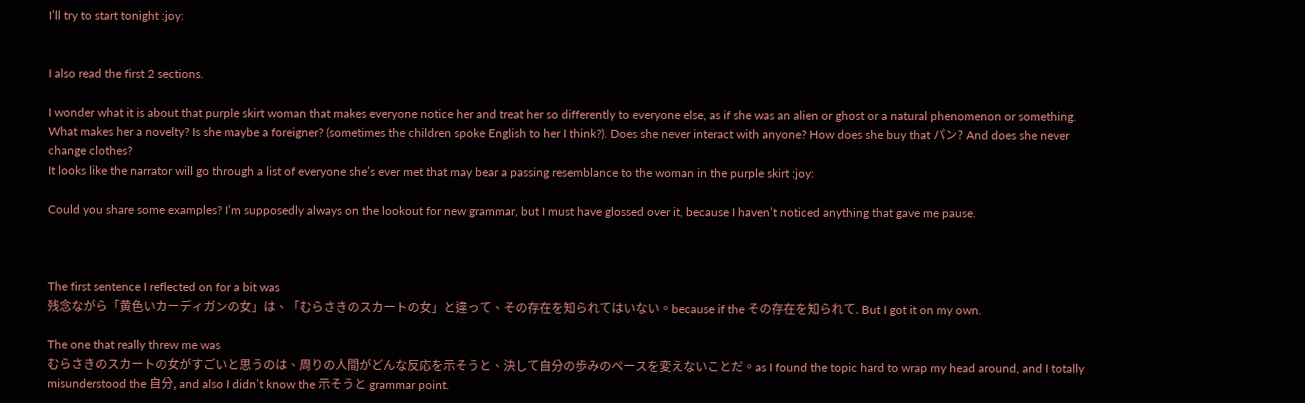I’ll try to start tonight :joy:


I also read the first 2 sections.

I wonder what it is about that purple skirt woman that makes everyone notice her and treat her so differently to everyone else, as if she was an alien or ghost or a natural phenomenon or something. What makes her a novelty? Is she maybe a foreigner? (sometimes the children spoke English to her I think?). Does she never interact with anyone? How does she buy that パン? And does she never change clothes?
It looks like the narrator will go through a list of everyone she’s ever met that may bear a passing resemblance to the woman in the purple skirt :joy:

Could you share some examples? I’m supposedly always on the lookout for new grammar, but I must have glossed over it, because I haven’t noticed anything that gave me pause.



The first sentence I reflected on for a bit was
残念ながら「黄色いカーディガンの女」は、「むらさきのスカートの女」と違って、その存在を知られてはいない。because if the その存在を知られて. But I got it on my own.

The one that really threw me was
むらさきのスカートの女がすごいと思うのは、周りの人間がどんな反応を示そうと、決して自分の歩みのペースを変えないことだ。as I found the topic hard to wrap my head around, and I totally misunderstood the 自分, and also I didn’t know the 示そうと grammar point.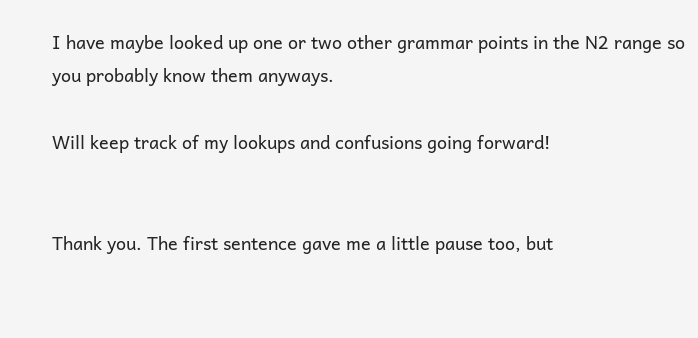I have maybe looked up one or two other grammar points in the N2 range so you probably know them anyways.

Will keep track of my lookups and confusions going forward!


Thank you. The first sentence gave me a little pause too, but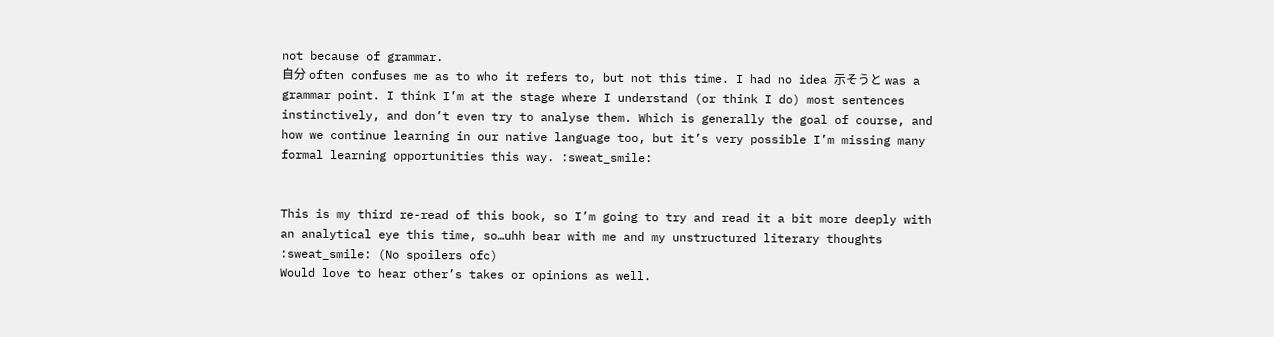not because of grammar.
自分 often confuses me as to who it refers to, but not this time. I had no idea 示そうと was a grammar point. I think I’m at the stage where I understand (or think I do) most sentences instinctively, and don’t even try to analyse them. Which is generally the goal of course, and how we continue learning in our native language too, but it’s very possible I’m missing many formal learning opportunities this way. :sweat_smile:


This is my third re-read of this book, so I’m going to try and read it a bit more deeply with an analytical eye this time, so…uhh bear with me and my unstructured literary thoughts :sweat_smile: (No spoilers ofc)
Would love to hear other’s takes or opinions as well.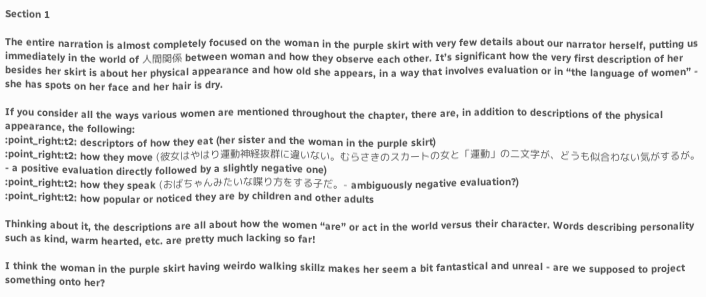Section 1

The entire narration is almost completely focused on the woman in the purple skirt with very few details about our narrator herself, putting us immediately in the world of 人間関係 between woman and how they observe each other. It’s significant how the very first description of her besides her skirt is about her physical appearance and how old she appears, in a way that involves evaluation or in “the language of women” - she has spots on her face and her hair is dry.

If you consider all the ways various women are mentioned throughout the chapter, there are, in addition to descriptions of the physical appearance, the following:
:point_right:t2: descriptors of how they eat (her sister and the woman in the purple skirt)
:point_right:t2: how they move (彼女はやはり運動神経抜群に違いない。むらさきのスカートの女と「運動」の二文字が、どうも似合わない気がするが。- a positive evaluation directly followed by a slightly negative one)
:point_right:t2: how they speak (おばちゃんみたいな喋り方をする子だ。- ambiguously negative evaluation?)
:point_right:t2: how popular or noticed they are by children and other adults

Thinking about it, the descriptions are all about how the women “are” or act in the world versus their character. Words describing personality such as kind, warm hearted, etc. are pretty much lacking so far!

I think the woman in the purple skirt having weirdo walking skillz makes her seem a bit fantastical and unreal - are we supposed to project something onto her?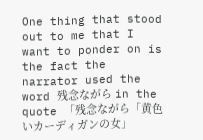One thing that stood out to me that I want to ponder on is the fact the narrator used the word 残念ながら in the quote 「残念ながら「黄色いカーディガンの女」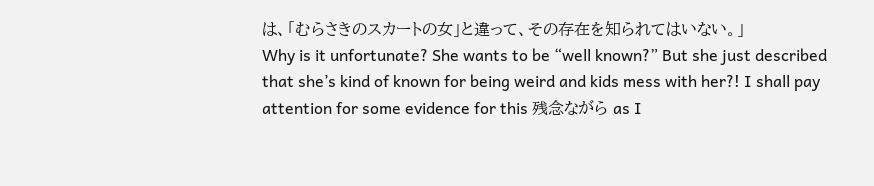は、「むらさきのスカートの女」と違って、その存在を知られてはいない。」
Why is it unfortunate? She wants to be “well known?” But she just described that she’s kind of known for being weird and kids mess with her?! I shall pay attention for some evidence for this 残念ながら as I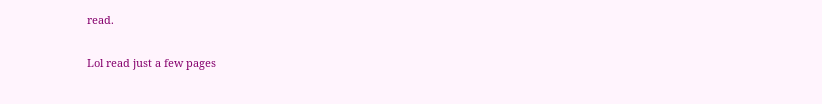read.

Lol read just a few pages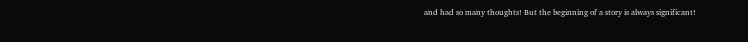and had so many thoughts! But the beginning of a story is always significant!